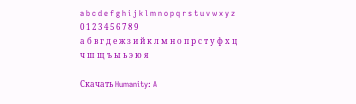a b c d e f g h i j k l m n o p q r s t u v w x y z    0 1 2 3 4 5 6 7 8 9
а б в г д е ж з и й к л м н о п р с т у ф х ц ч ш щ ъ ы ь э ю я

Скачать Humanity: A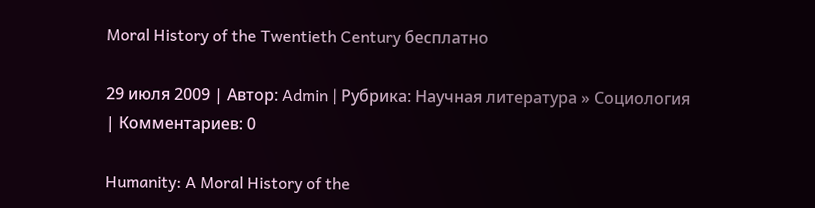Moral History of the Twentieth Century бесплатно

29 июля 2009 | Автор: Admin | Рубрика: Научная литература » Социология | Комментариев: 0

Humanity: A Moral History of the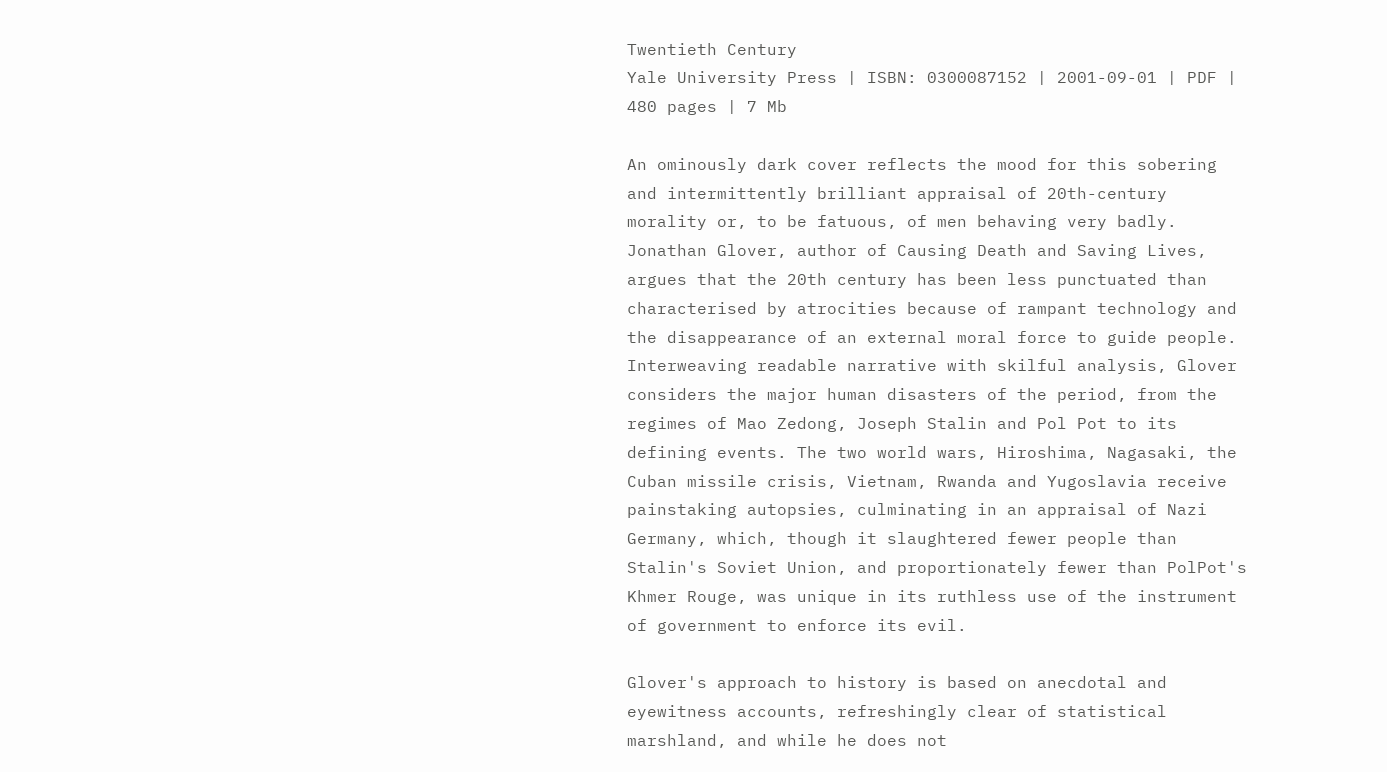Twentieth Century
Yale University Press | ISBN: 0300087152 | 2001-09-01 | PDF | 480 pages | 7 Mb

An ominously dark cover reflects the mood for this sobering and intermittently brilliant appraisal of 20th-century morality or, to be fatuous, of men behaving very badly. Jonathan Glover, author of Causing Death and Saving Lives, argues that the 20th century has been less punctuated than characterised by atrocities because of rampant technology and the disappearance of an external moral force to guide people. Interweaving readable narrative with skilful analysis, Glover considers the major human disasters of the period, from the regimes of Mao Zedong, Joseph Stalin and Pol Pot to its defining events. The two world wars, Hiroshima, Nagasaki, the Cuban missile crisis, Vietnam, Rwanda and Yugoslavia receive painstaking autopsies, culminating in an appraisal of Nazi Germany, which, though it slaughtered fewer people than Stalin's Soviet Union, and proportionately fewer than PolPot's Khmer Rouge, was unique in its ruthless use of the instrument of government to enforce its evil.

Glover's approach to history is based on anecdotal and eyewitness accounts, refreshingly clear of statistical marshland, and while he does not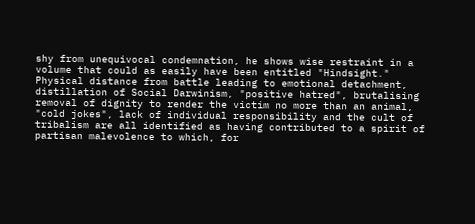shy from unequivocal condemnation, he shows wise restraint in a volume that could as easily have been entitled "Hindsight." Physical distance from battle leading to emotional detachment, distillation of Social Darwinism, "positive hatred", brutalising removal of dignity to render the victim no more than an animal, "cold jokes", lack of individual responsibility and the cult of tribalism are all identified as having contributed to a spirit of partisan malevolence to which, for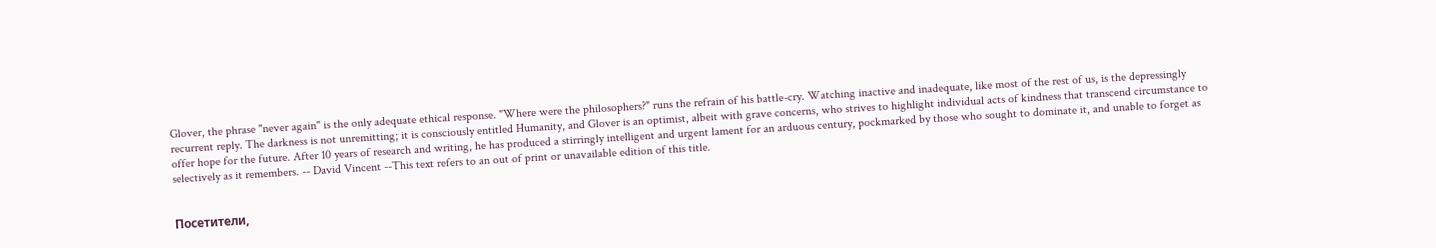Glover, the phrase "never again" is the only adequate ethical response. "Where were the philosophers?" runs the refrain of his battle-cry. Watching inactive and inadequate, like most of the rest of us, is the depressingly recurrent reply. The darkness is not unremitting; it is consciously entitled Humanity, and Glover is an optimist, albeit with grave concerns, who strives to highlight individual acts of kindness that transcend circumstance to offer hope for the future. After 10 years of research and writing, he has produced a stirringly intelligent and urgent lament for an arduous century, pockmarked by those who sought to dominate it, and unable to forget as selectively as it remembers. -- David Vincent --This text refers to an out of print or unavailable edition of this title.


Посетители,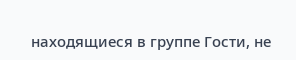находящиеся в группе Гости, не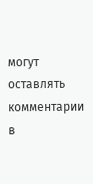могут оставлять комментарии в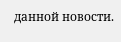данной новости.